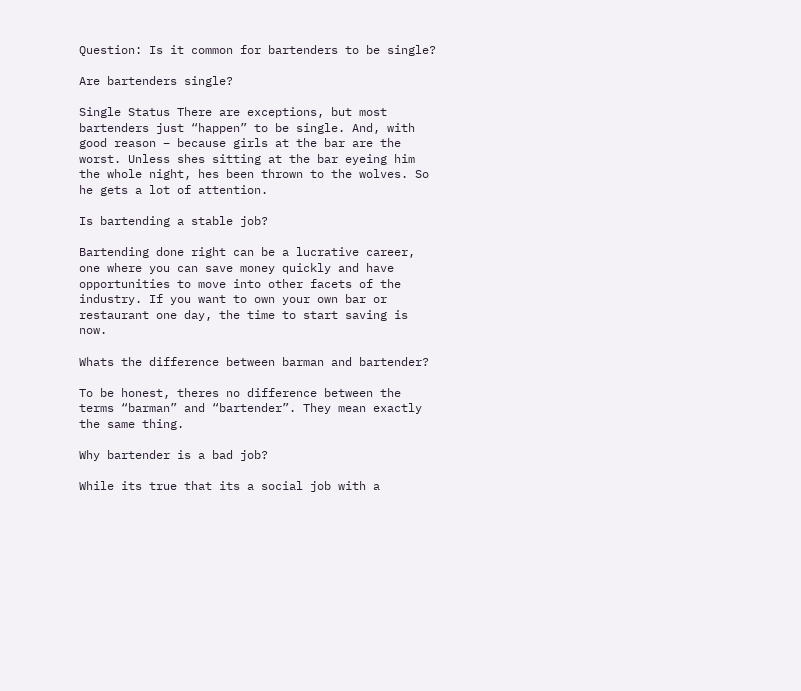Question: Is it common for bartenders to be single?

Are bartenders single?

Single Status There are exceptions, but most bartenders just “happen” to be single. And, with good reason – because girls at the bar are the worst. Unless shes sitting at the bar eyeing him the whole night, hes been thrown to the wolves. So he gets a lot of attention.

Is bartending a stable job?

Bartending done right can be a lucrative career, one where you can save money quickly and have opportunities to move into other facets of the industry. If you want to own your own bar or restaurant one day, the time to start saving is now.

Whats the difference between barman and bartender?

To be honest, theres no difference between the terms “barman” and “bartender”. They mean exactly the same thing.

Why bartender is a bad job?

While its true that its a social job with a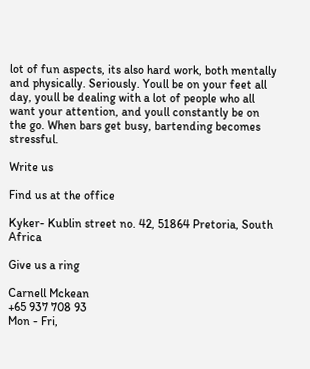lot of fun aspects, its also hard work, both mentally and physically. Seriously. Youll be on your feet all day, youll be dealing with a lot of people who all want your attention, and youll constantly be on the go. When bars get busy, bartending becomes stressful.

Write us

Find us at the office

Kyker- Kublin street no. 42, 51864 Pretoria, South Africa

Give us a ring

Carnell Mckean
+65 937 708 93
Mon - Fri,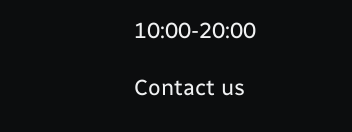10:00-20:00

Contact us